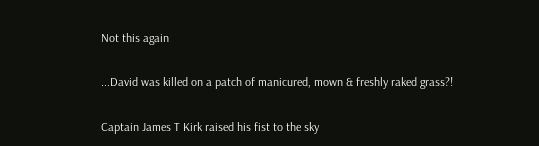Not this again

...David was killed on a patch of manicured, mown & freshly raked grass?!

Captain James T Kirk raised his fist to the sky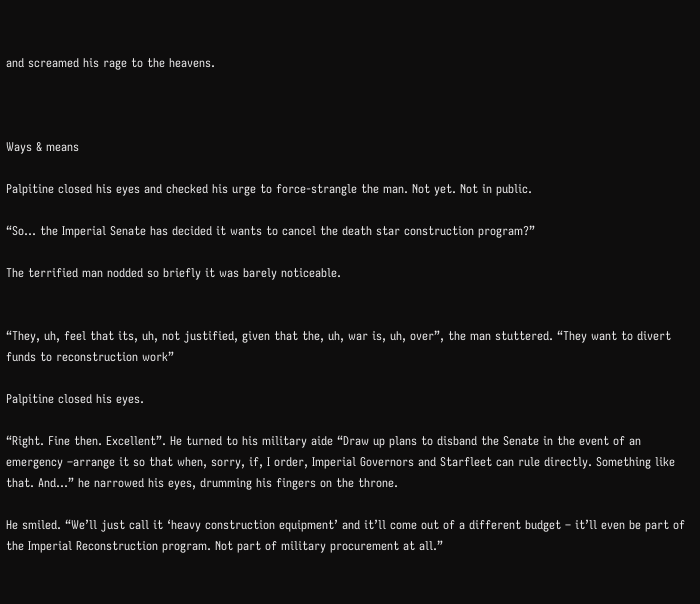and screamed his rage to the heavens.



Ways & means

Palpitine closed his eyes and checked his urge to force-strangle the man. Not yet. Not in public.

“So… the Imperial Senate has decided it wants to cancel the death star construction program?”

The terrified man nodded so briefly it was barely noticeable.


“They, uh, feel that its, uh, not justified, given that the, uh, war is, uh, over”, the man stuttered. “They want to divert funds to reconstruction work”

Palpitine closed his eyes.

“Right. Fine then. Excellent”. He turned to his military aide “Draw up plans to disband the Senate in the event of an emergency –arrange it so that when, sorry, if, I order, Imperial Governors and Starfleet can rule directly. Something like that. And…” he narrowed his eyes, drumming his fingers on the throne.

He smiled. “We’ll just call it ‘heavy construction equipment’ and it’ll come out of a different budget – it’ll even be part of the Imperial Reconstruction program. Not part of military procurement at all.”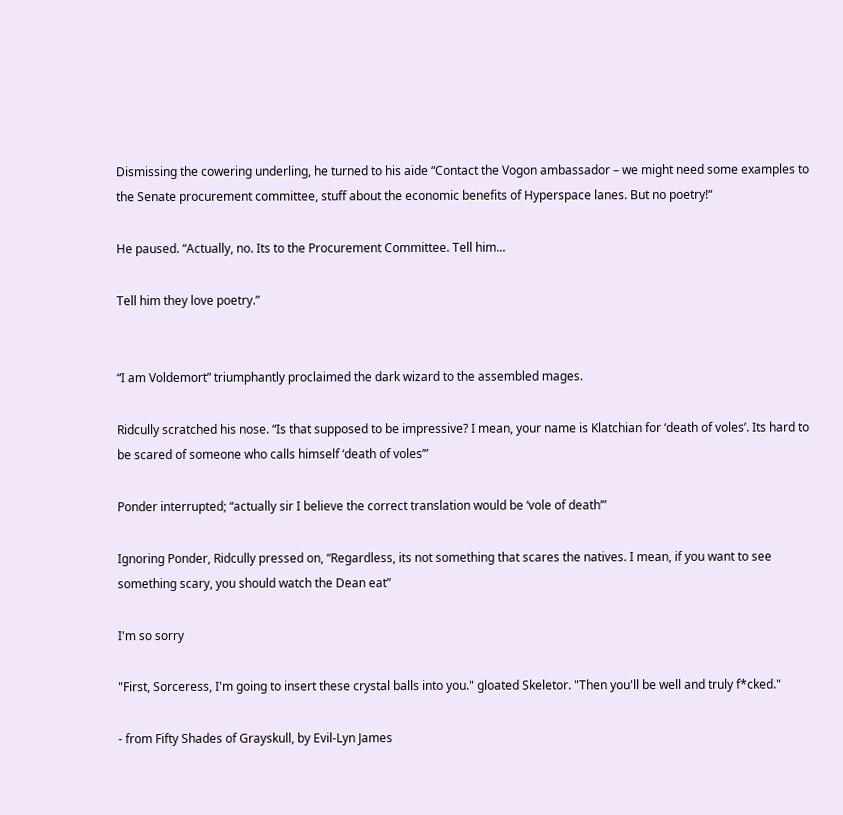Dismissing the cowering underling, he turned to his aide “Contact the Vogon ambassador – we might need some examples to the Senate procurement committee, stuff about the economic benefits of Hyperspace lanes. But no poetry!“

He paused. “Actually, no. Its to the Procurement Committee. Tell him...

Tell him they love poetry.”


“I am Voldemort” triumphantly proclaimed the dark wizard to the assembled mages.

Ridcully scratched his nose. “Is that supposed to be impressive? I mean, your name is Klatchian for ‘death of voles’. Its hard to be scared of someone who calls himself ‘death of voles’”

Ponder interrupted; “actually sir I believe the correct translation would be ‘vole of death’”

Ignoring Ponder, Ridcully pressed on, “Regardless, its not something that scares the natives. I mean, if you want to see something scary, you should watch the Dean eat”

I'm so sorry

"First, Sorceress, I'm going to insert these crystal balls into you." gloated Skeletor. "Then you'll be well and truly f*cked."

- from Fifty Shades of Grayskull, by Evil-Lyn James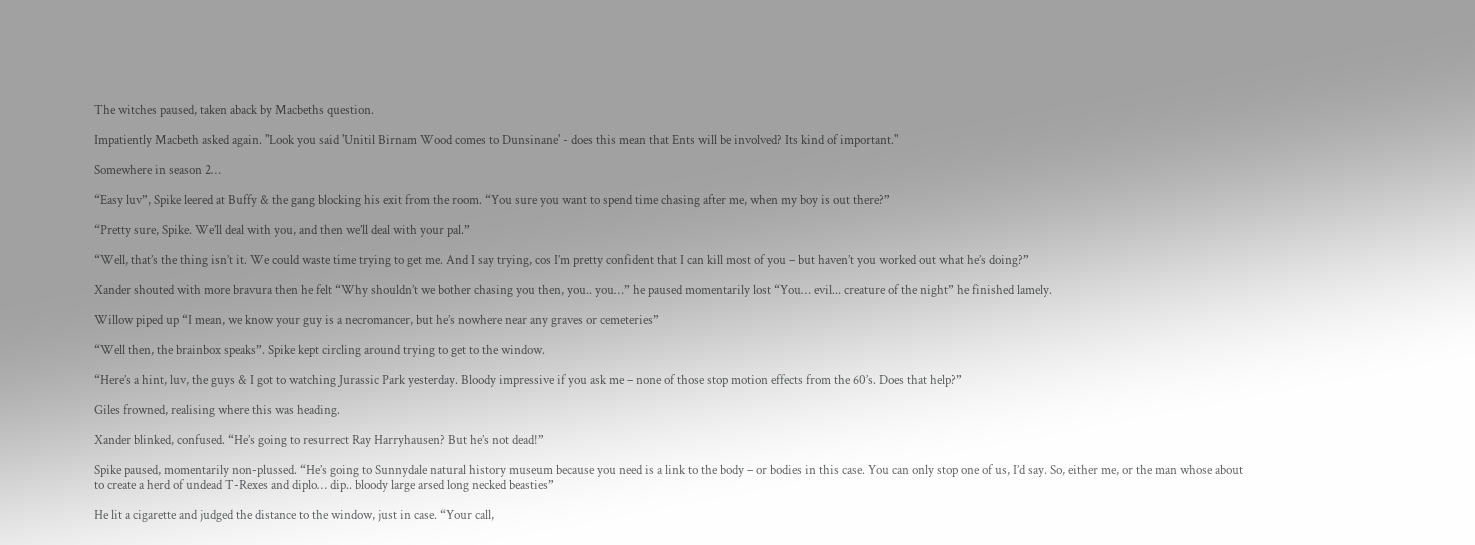The witches paused, taken aback by Macbeths question.

Impatiently Macbeth asked again. "Look you said 'Unitil Birnam Wood comes to Dunsinane' - does this mean that Ents will be involved? Its kind of important."

Somewhere in season 2…

“Easy luv”, Spike leered at Buffy & the gang blocking his exit from the room. “You sure you want to spend time chasing after me, when my boy is out there?”

“Pretty sure, Spike. We’ll deal with you, and then we’ll deal with your pal.”

“Well, that’s the thing isn’t it. We could waste time trying to get me. And I say trying, cos I’m pretty confident that I can kill most of you – but haven’t you worked out what he’s doing?”

Xander shouted with more bravura then he felt “Why shouldn’t we bother chasing you then, you.. you…” he paused momentarily lost “You… evil... creature of the night” he finished lamely.

Willow piped up “I mean, we know your guy is a necromancer, but he’s nowhere near any graves or cemeteries”

“Well then, the brainbox speaks”. Spike kept circling around trying to get to the window.

“Here’s a hint, luv, the guys & I got to watching Jurassic Park yesterday. Bloody impressive if you ask me – none of those stop motion effects from the 60’s. Does that help?”

Giles frowned, realising where this was heading.

Xander blinked, confused. “He’s going to resurrect Ray Harryhausen? But he’s not dead!”

Spike paused, momentarily non-plussed. “He’s going to Sunnydale natural history museum because you need is a link to the body – or bodies in this case. You can only stop one of us, I’d say. So, either me, or the man whose about to create a herd of undead T-Rexes and diplo… dip.. bloody large arsed long necked beasties”

He lit a cigarette and judged the distance to the window, just in case. “Your call,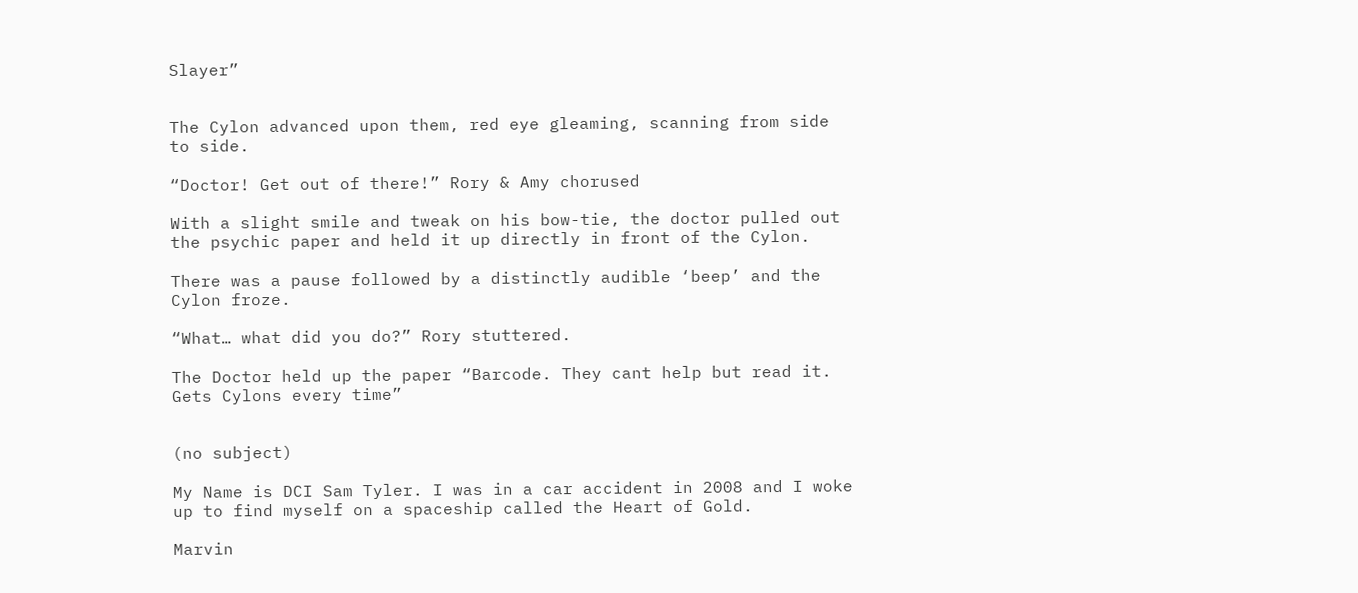Slayer”


The Cylon advanced upon them, red eye gleaming, scanning from side to side.

“Doctor! Get out of there!” Rory & Amy chorused

With a slight smile and tweak on his bow-tie, the doctor pulled out the psychic paper and held it up directly in front of the Cylon.

There was a pause followed by a distinctly audible ‘beep’ and the Cylon froze.

“What… what did you do?” Rory stuttered.

The Doctor held up the paper “Barcode. They cant help but read it. Gets Cylons every time”


(no subject)

My Name is DCI Sam Tyler. I was in a car accident in 2008 and I woke up to find myself on a spaceship called the Heart of Gold.

Marvin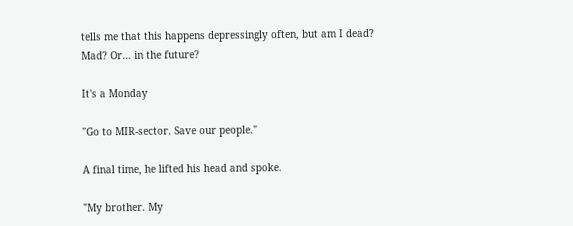tells me that this happens depressingly often, but am I dead? Mad? Or… in the future?

It's a Monday

"Go to MIR-sector. Save our people."

A final time, he lifted his head and spoke.

"My brother. My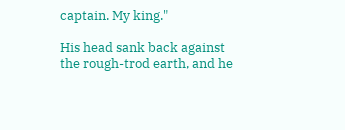captain. My king."

His head sank back against the rough-trod earth, and he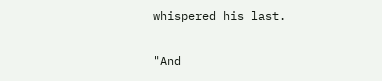whispered his last.

"And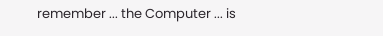remember ... the Computer ... is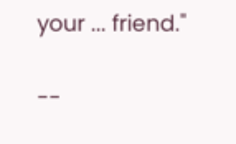your ... friend."

--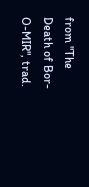from "The Death of Bor-O-MIR", trad.